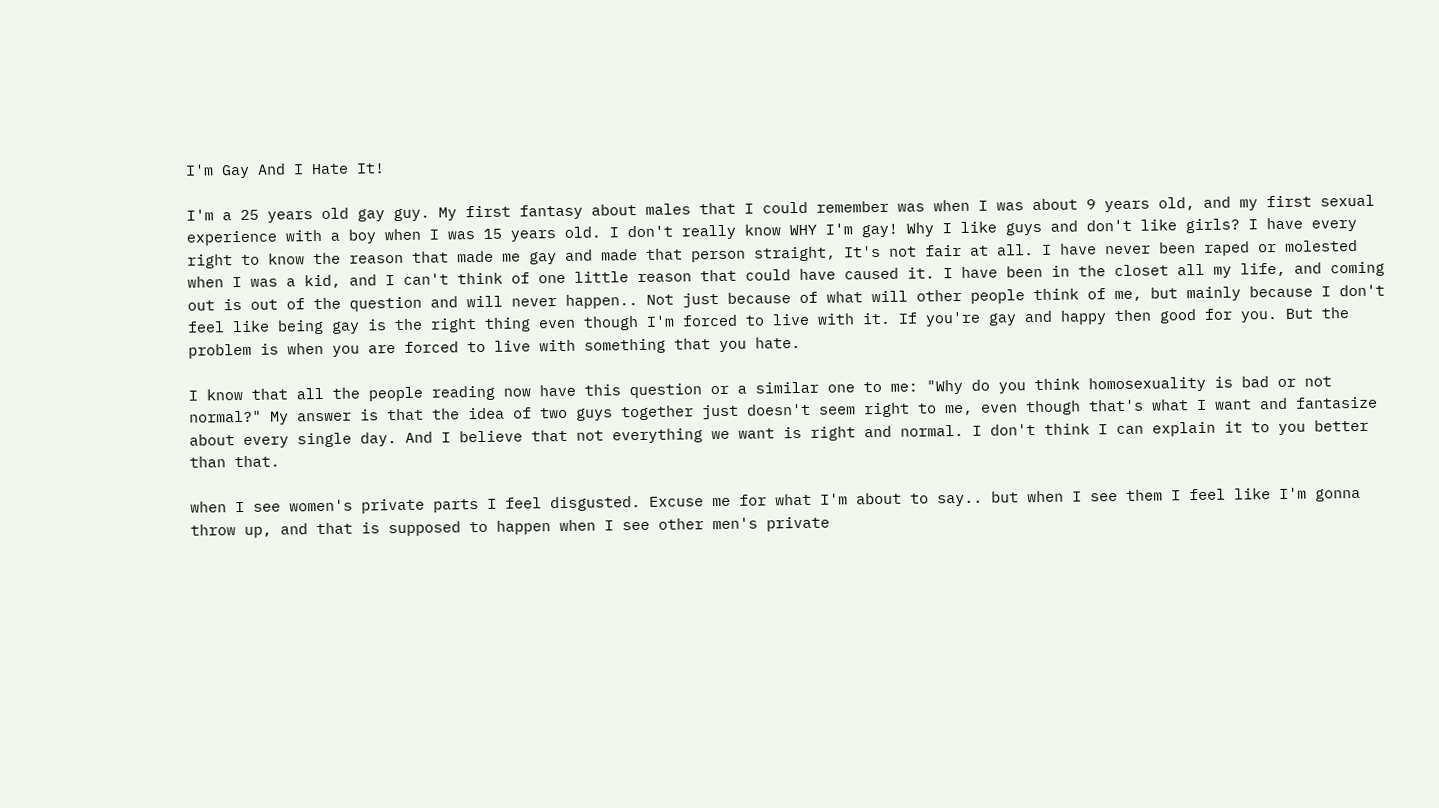I'm Gay And I Hate It!

I'm a 25 years old gay guy. My first fantasy about males that I could remember was when I was about 9 years old, and my first sexual experience with a boy when I was 15 years old. I don't really know WHY I'm gay! Why I like guys and don't like girls? I have every right to know the reason that made me gay and made that person straight, It's not fair at all. I have never been raped or molested when I was a kid, and I can't think of one little reason that could have caused it. I have been in the closet all my life, and coming out is out of the question and will never happen.. Not just because of what will other people think of me, but mainly because I don't feel like being gay is the right thing even though I'm forced to live with it. If you're gay and happy then good for you. But the problem is when you are forced to live with something that you hate.

I know that all the people reading now have this question or a similar one to me: "Why do you think homosexuality is bad or not normal?" My answer is that the idea of two guys together just doesn't seem right to me, even though that's what I want and fantasize about every single day. And I believe that not everything we want is right and normal. I don't think I can explain it to you better than that.

when I see women's private parts I feel disgusted. Excuse me for what I'm about to say.. but when I see them I feel like I'm gonna throw up, and that is supposed to happen when I see other men's private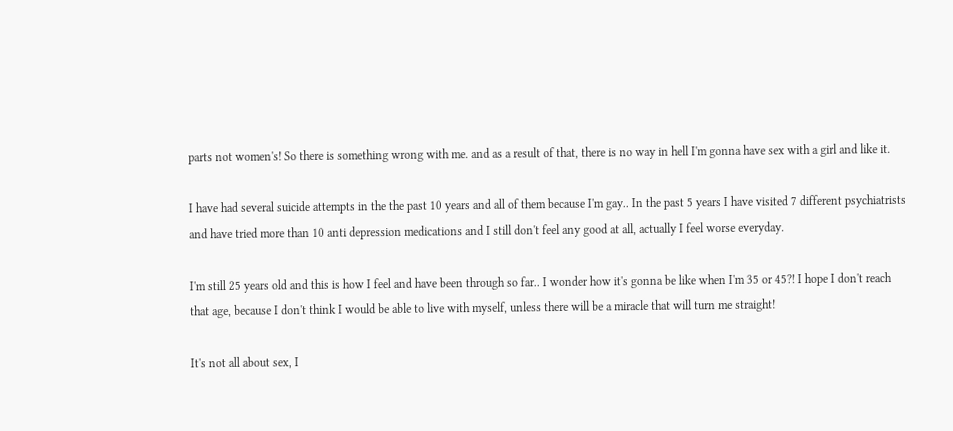parts not women's! So there is something wrong with me. and as a result of that, there is no way in hell I'm gonna have sex with a girl and like it.

I have had several suicide attempts in the the past 10 years and all of them because I'm gay.. In the past 5 years I have visited 7 different psychiatrists and have tried more than 10 anti depression medications and I still don't feel any good at all, actually I feel worse everyday.

I'm still 25 years old and this is how I feel and have been through so far.. I wonder how it's gonna be like when I'm 35 or 45?! I hope I don't reach that age, because I don't think I would be able to live with myself, unless there will be a miracle that will turn me straight!

It's not all about sex, I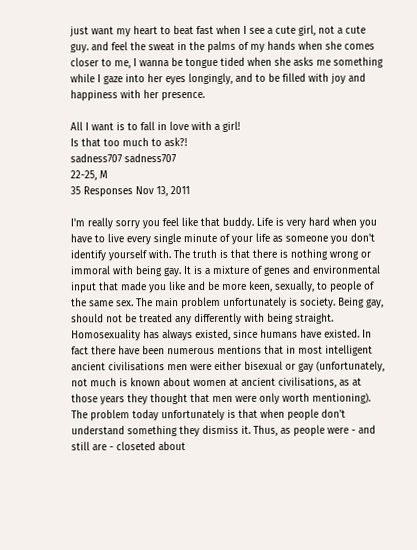just want my heart to beat fast when I see a cute girl, not a cute guy. and feel the sweat in the palms of my hands when she comes closer to me, I wanna be tongue tided when she asks me something while I gaze into her eyes longingly, and to be filled with joy and happiness with her presence.

All I want is to fall in love with a girl!
Is that too much to ask?!
sadness707 sadness707
22-25, M
35 Responses Nov 13, 2011

I'm really sorry you feel like that buddy. Life is very hard when you have to live every single minute of your life as someone you don't identify yourself with. The truth is that there is nothing wrong or immoral with being gay. It is a mixture of genes and environmental input that made you like and be more keen, sexually, to people of the same sex. The main problem unfortunately is society. Being gay, should not be treated any differently with being straight. Homosexuality has always existed, since humans have existed. In fact there have been numerous mentions that in most intelligent ancient civilisations men were either bisexual or gay (unfortunately, not much is known about women at ancient civilisations, as at those years they thought that men were only worth mentioning). The problem today unfortunately is that when people don't understand something they dismiss it. Thus, as people were - and still are - closeted about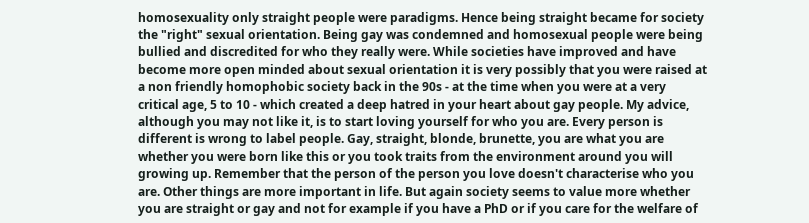homosexuality only straight people were paradigms. Hence being straight became for society the "right" sexual orientation. Being gay was condemned and homosexual people were being bullied and discredited for who they really were. While societies have improved and have become more open minded about sexual orientation it is very possibly that you were raised at a non friendly homophobic society back in the 90s - at the time when you were at a very critical age, 5 to 10 - which created a deep hatred in your heart about gay people. My advice, although you may not like it, is to start loving yourself for who you are. Every person is different is wrong to label people. Gay, straight, blonde, brunette, you are what you are whether you were born like this or you took traits from the environment around you will growing up. Remember that the person of the person you love doesn't characterise who you are. Other things are more important in life. But again society seems to value more whether you are straight or gay and not for example if you have a PhD or if you care for the welfare of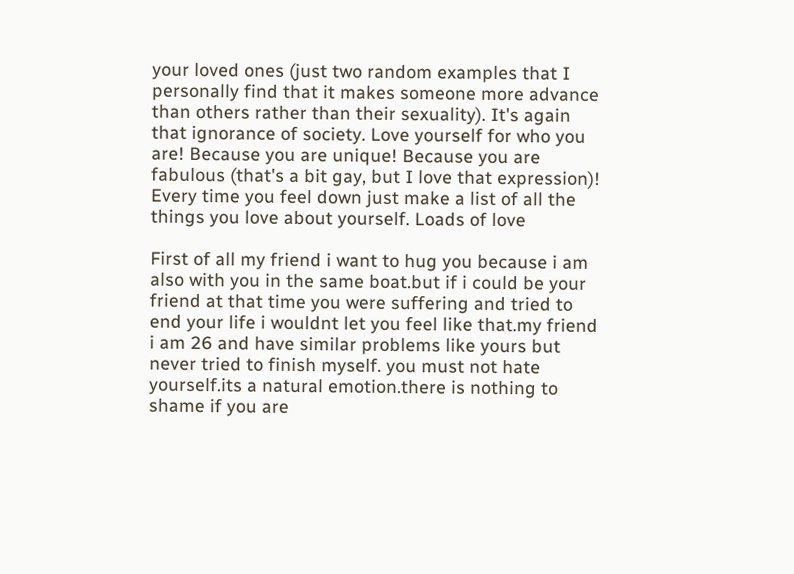your loved ones (just two random examples that I personally find that it makes someone more advance than others rather than their sexuality). It's again that ignorance of society. Love yourself for who you are! Because you are unique! Because you are fabulous (that's a bit gay, but I love that expression)! Every time you feel down just make a list of all the things you love about yourself. Loads of love

First of all my friend i want to hug you because i am also with you in the same boat.but if i could be your friend at that time you were suffering and tried to end your life i wouldnt let you feel like that.my friend i am 26 and have similar problems like yours but never tried to finish myself. you must not hate yourself.its a natural emotion.there is nothing to shame if you are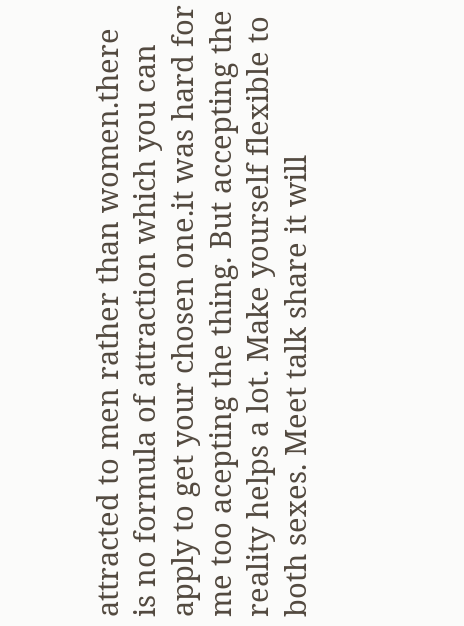attracted to men rather than women.there is no formula of attraction which you can apply to get your chosen one.it was hard for me too acepting the thing. But accepting the reality helps a lot. Make yourself flexible to both sexes. Meet talk share it will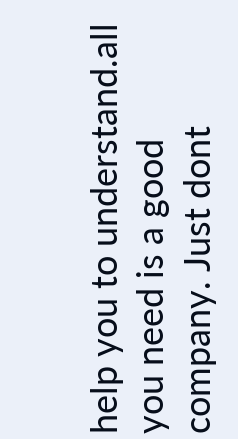help you to understand.all you need is a good company. Just dont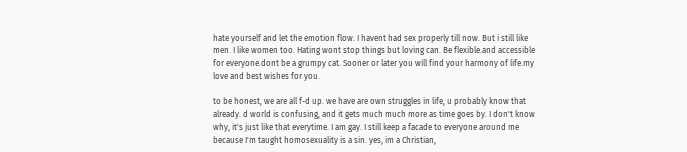hate yourself and let the emotion flow. I havent had sex properly till now. But i still like men. I like women too. Hating wont stop things but loving can. Be flexible.and accessible for everyone.dont be a grumpy cat. Sooner or later you will find your harmony of life.my love and best wishes for you.

to be honest, we are all f-d up. we have are own struggles in life, u probably know that already. d world is confusing, and it gets much much more as time goes by. I don't know why, it's just like that everytime. I am gay. I still keep a facade to everyone around me because I'm taught homosexuality is a sin. yes, im a Christian,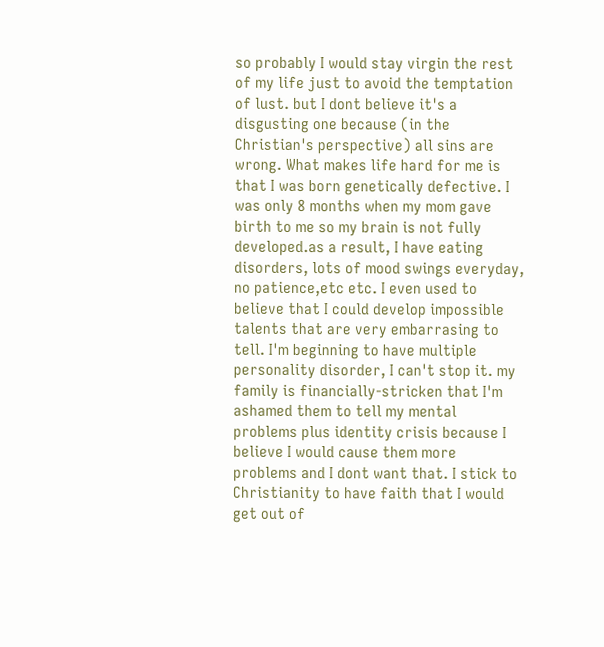so probably I would stay virgin the rest of my life just to avoid the temptation of lust. but I dont believe it's a disgusting one because (in the Christian's perspective) all sins are wrong. What makes life hard for me is that I was born genetically defective. I was only 8 months when my mom gave birth to me so my brain is not fully developed.as a result, I have eating disorders, lots of mood swings everyday, no patience,etc etc. I even used to believe that I could develop impossible talents that are very embarrasing to tell. I'm beginning to have multiple personality disorder, I can't stop it. my family is financially-stricken that I'm ashamed them to tell my mental problems plus identity crisis because I believe I would cause them more problems and I dont want that. I stick to Christianity to have faith that I would get out of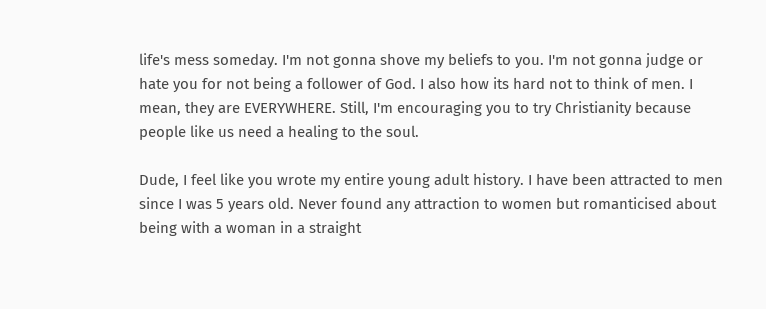life's mess someday. I'm not gonna shove my beliefs to you. I'm not gonna judge or hate you for not being a follower of God. I also how its hard not to think of men. I mean, they are EVERYWHERE. Still, I'm encouraging you to try Christianity because people like us need a healing to the soul.

Dude, I feel like you wrote my entire young adult history. I have been attracted to men since I was 5 years old. Never found any attraction to women but romanticised about being with a woman in a straight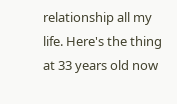relationship all my life. Here's the thing at 33 years old now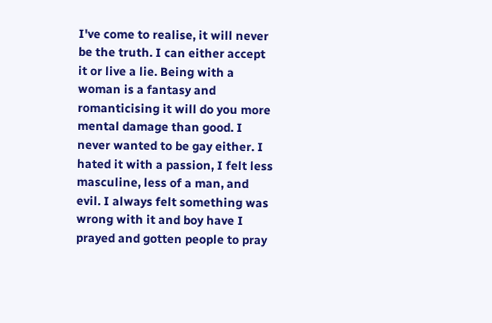I've come to realise, it will never be the truth. I can either accept it or live a lie. Being with a woman is a fantasy and romanticising it will do you more mental damage than good. I never wanted to be gay either. I hated it with a passion, I felt less masculine, less of a man, and evil. I always felt something was wrong with it and boy have I prayed and gotten people to pray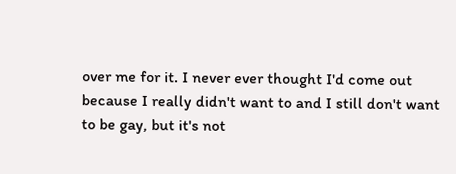over me for it. I never ever thought I'd come out because I really didn't want to and I still don't want to be gay, but it's not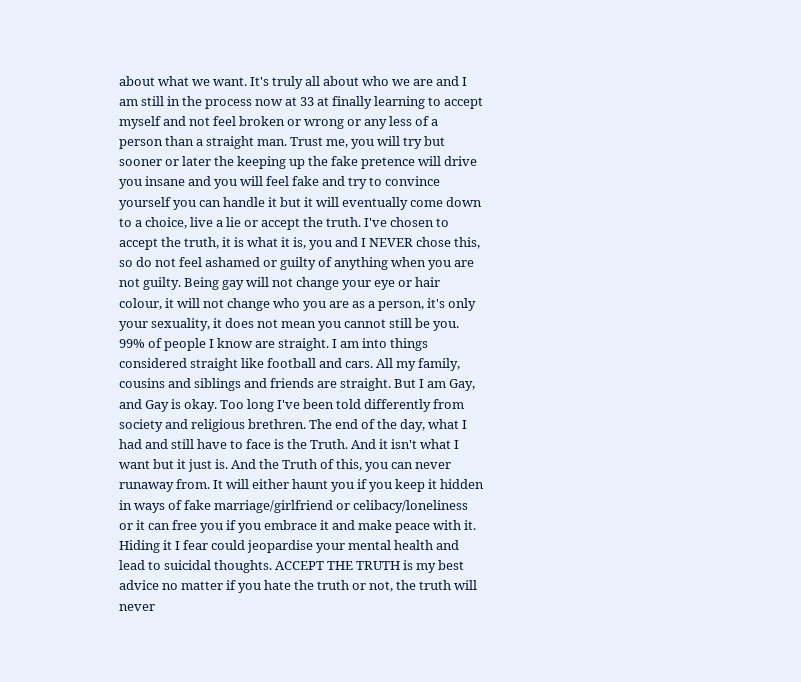about what we want. It's truly all about who we are and I am still in the process now at 33 at finally learning to accept myself and not feel broken or wrong or any less of a person than a straight man. Trust me, you will try but sooner or later the keeping up the fake pretence will drive you insane and you will feel fake and try to convince yourself you can handle it but it will eventually come down to a choice, live a lie or accept the truth. I've chosen to accept the truth, it is what it is, you and I NEVER chose this, so do not feel ashamed or guilty of anything when you are not guilty. Being gay will not change your eye or hair colour, it will not change who you are as a person, it's only your sexuality, it does not mean you cannot still be you. 99% of people I know are straight. I am into things considered straight like football and cars. All my family, cousins and siblings and friends are straight. But I am Gay, and Gay is okay. Too long I've been told differently from society and religious brethren. The end of the day, what I had and still have to face is the Truth. And it isn't what I want but it just is. And the Truth of this, you can never runaway from. It will either haunt you if you keep it hidden in ways of fake marriage/girlfriend or celibacy/loneliness or it can free you if you embrace it and make peace with it. Hiding it I fear could jeopardise your mental health and lead to suicidal thoughts. ACCEPT THE TRUTH is my best advice no matter if you hate the truth or not, the truth will never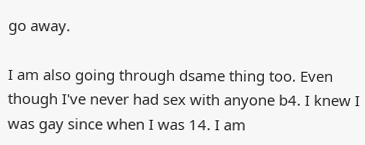go away.

I am also going through dsame thing too. Even though I've never had sex with anyone b4. I knew I was gay since when I was 14. I am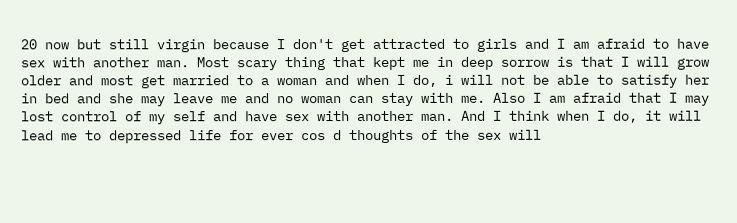20 now but still virgin because I don't get attracted to girls and I am afraid to have sex with another man. Most scary thing that kept me in deep sorrow is that I will grow older and most get married to a woman and when I do, i will not be able to satisfy her in bed and she may leave me and no woman can stay with me. Also I am afraid that I may lost control of my self and have sex with another man. And I think when I do, it will lead me to depressed life for ever cos d thoughts of the sex will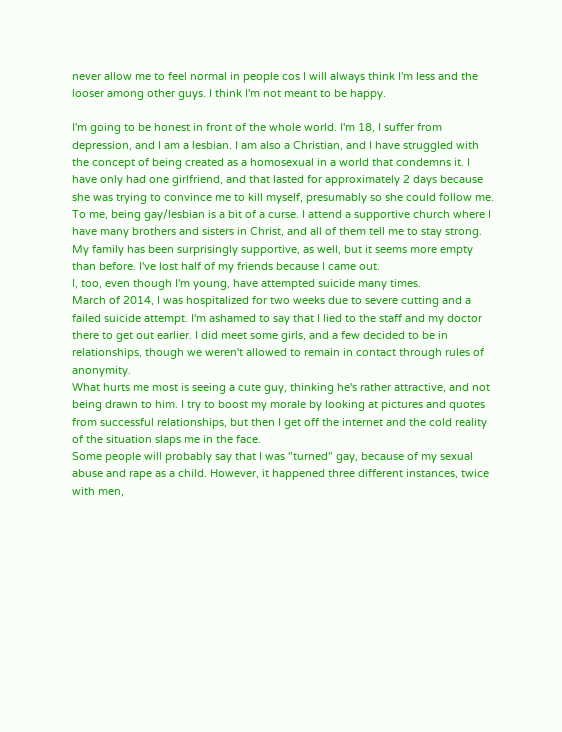never allow me to feel normal in people cos I will always think I'm less and the looser among other guys. I think I'm not meant to be happy.

I'm going to be honest in front of the whole world. I'm 18, I suffer from depression, and I am a lesbian. I am also a Christian, and I have struggled with the concept of being created as a homosexual in a world that condemns it. I have only had one girlfriend, and that lasted for approximately 2 days because she was trying to convince me to kill myself, presumably so she could follow me.
To me, being gay/lesbian is a bit of a curse. I attend a supportive church where I have many brothers and sisters in Christ, and all of them tell me to stay strong. My family has been surprisingly supportive, as well, but it seems more empty than before. I've lost half of my friends because I came out.
I, too, even though I'm young, have attempted suicide many times.
March of 2014, I was hospitalized for two weeks due to severe cutting and a failed suicide attempt. I'm ashamed to say that I lied to the staff and my doctor there to get out earlier. I did meet some girls, and a few decided to be in relationships, though we weren't allowed to remain in contact through rules of anonymity.
What hurts me most is seeing a cute guy, thinking he's rather attractive, and not being drawn to him. I try to boost my morale by looking at pictures and quotes from successful relationships, but then I get off the internet and the cold reality of the situation slaps me in the face.
Some people will probably say that I was "turned" gay, because of my sexual abuse and rape as a child. However, it happened three different instances, twice with men,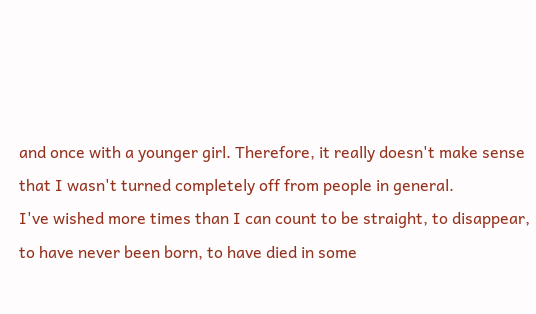and once with a younger girl. Therefore, it really doesn't make sense that I wasn't turned completely off from people in general.
I've wished more times than I can count to be straight, to disappear, to have never been born, to have died in some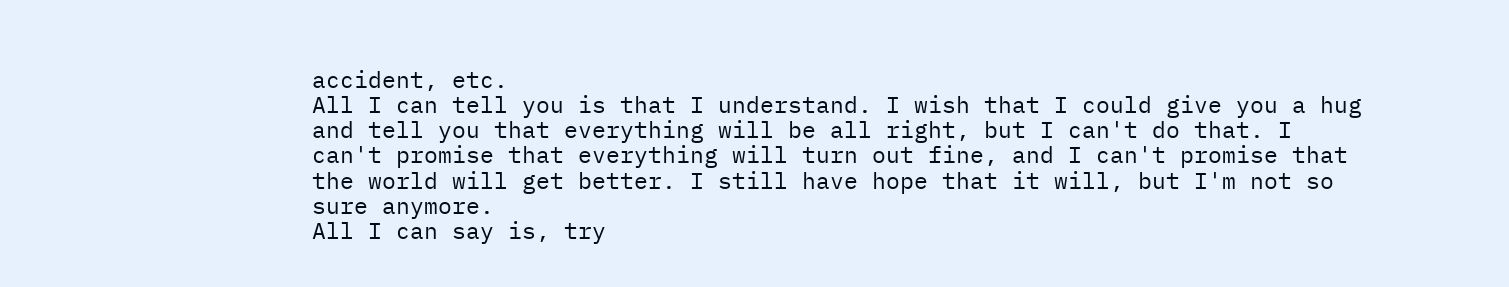accident, etc.
All I can tell you is that I understand. I wish that I could give you a hug and tell you that everything will be all right, but I can't do that. I can't promise that everything will turn out fine, and I can't promise that the world will get better. I still have hope that it will, but I'm not so sure anymore.
All I can say is, try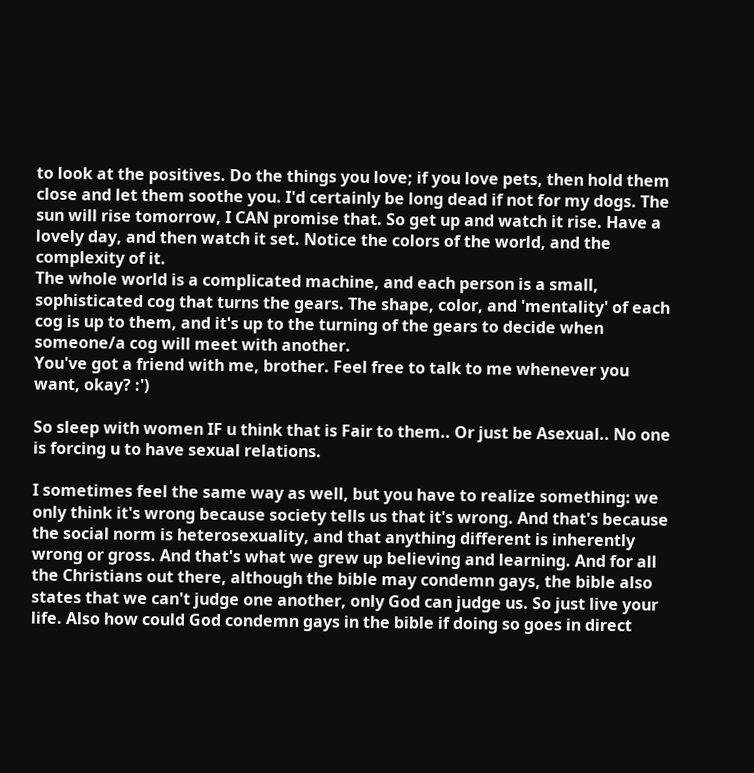to look at the positives. Do the things you love; if you love pets, then hold them close and let them soothe you. I'd certainly be long dead if not for my dogs. The sun will rise tomorrow, I CAN promise that. So get up and watch it rise. Have a lovely day, and then watch it set. Notice the colors of the world, and the complexity of it.
The whole world is a complicated machine, and each person is a small, sophisticated cog that turns the gears. The shape, color, and 'mentality' of each cog is up to them, and it's up to the turning of the gears to decide when someone/a cog will meet with another.
You've got a friend with me, brother. Feel free to talk to me whenever you want, okay? :')

So sleep with women IF u think that is Fair to them.. Or just be Asexual.. No one is forcing u to have sexual relations.

I sometimes feel the same way as well, but you have to realize something: we only think it's wrong because society tells us that it's wrong. And that's because the social norm is heterosexuality, and that anything different is inherently wrong or gross. And that's what we grew up believing and learning. And for all the Christians out there, although the bible may condemn gays, the bible also states that we can't judge one another, only God can judge us. So just live your life. Also how could God condemn gays in the bible if doing so goes in direct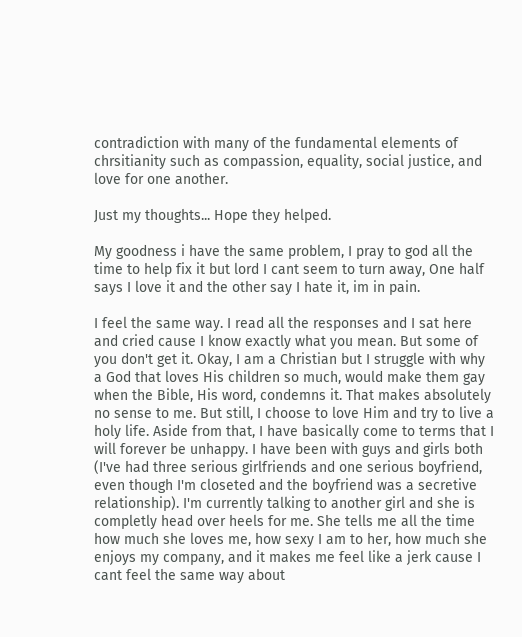contradiction with many of the fundamental elements of chrsitianity such as compassion, equality, social justice, and love for one another.

Just my thoughts... Hope they helped.

My goodness i have the same problem, I pray to god all the time to help fix it but lord I cant seem to turn away, One half says I love it and the other say I hate it, im in pain.

I feel the same way. I read all the responses and I sat here and cried cause I know exactly what you mean. But some of you don't get it. Okay, I am a Christian but I struggle with why a God that loves His children so much, would make them gay when the Bible, His word, condemns it. That makes absolutely no sense to me. But still, I choose to love Him and try to live a holy life. Aside from that, I have basically come to terms that I will forever be unhappy. I have been with guys and girls both (I've had three serious girlfriends and one serious boyfriend, even though I'm closeted and the boyfriend was a secretive relationship). I'm currently talking to another girl and she is completly head over heels for me. She tells me all the time how much she loves me, how sexy I am to her, how much she enjoys my company, and it makes me feel like a jerk cause I cant feel the same way about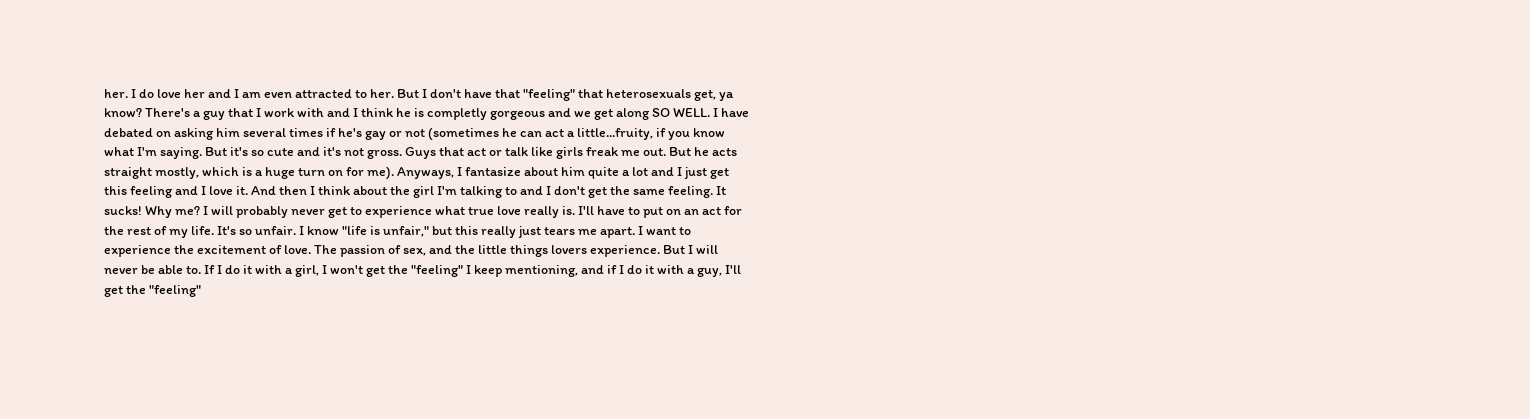her. I do love her and I am even attracted to her. But I don't have that "feeling" that heterosexuals get, ya know? There's a guy that I work with and I think he is completly gorgeous and we get along SO WELL. I have debated on asking him several times if he's gay or not (sometimes he can act a little...fruity, if you know what I'm saying. But it's so cute and it's not gross. Guys that act or talk like girls freak me out. But he acts straight mostly, which is a huge turn on for me). Anyways, I fantasize about him quite a lot and I just get this feeling and I love it. And then I think about the girl I'm talking to and I don't get the same feeling. It sucks! Why me? I will probably never get to experience what true love really is. I'll have to put on an act for the rest of my life. It's so unfair. I know "life is unfair," but this really just tears me apart. I want to experience the excitement of love. The passion of sex, and the little things lovers experience. But I will never be able to. If I do it with a girl, I won't get the "feeling" I keep mentioning, and if I do it with a guy, I'll get the "feeling"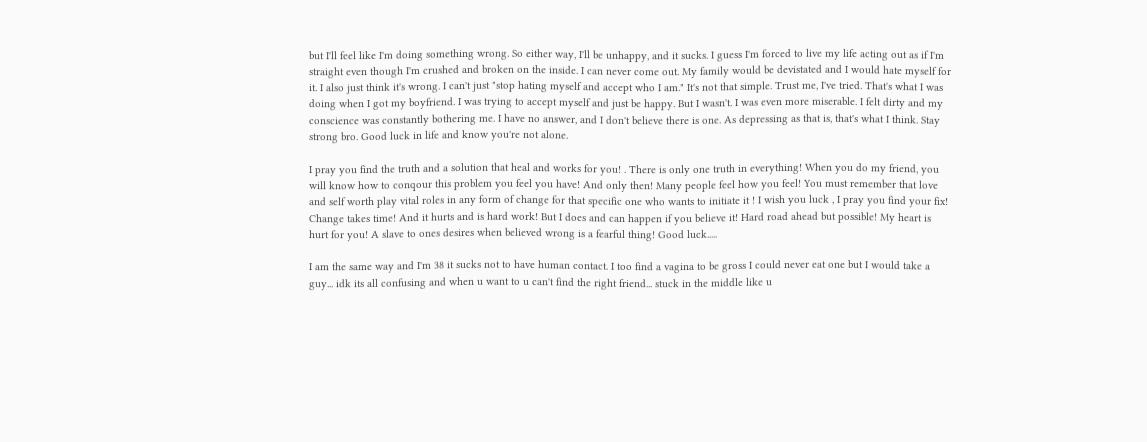but I'll feel like I'm doing something wrong. So either way, I'll be unhappy, and it sucks. I guess I'm forced to live my life acting out as if I'm straight even though I'm crushed and broken on the inside. I can never come out. My family would be devistated and I would hate myself for it. I also just think it's wrong. I can't just "stop hating myself and accept who I am." It's not that simple. Trust me, I've tried. That's what I was doing when I got my boyfriend. I was trying to accept myself and just be happy. But I wasn't. I was even more miserable. I felt dirty and my conscience was constantly bothering me. I have no answer, and I don't believe there is one. As depressing as that is, that's what I think. Stay strong bro. Good luck in life and know you're not alone.

I pray you find the truth and a solution that heal and works for you! . There is only one truth in everything! When you do my friend, you will know how to conqour this problem you feel you have! And only then! Many people feel how you feel! You must remember that love and self worth play vital roles in any form of change for that specific one who wants to initiate it ! I wish you luck , I pray you find your fix! Change takes time! And it hurts and is hard work! But I does and can happen if you believe it! Hard road ahead but possible! My heart is hurt for you! A slave to ones desires when believed wrong is a fearful thing! Good luck.....

I am the same way and I'm 38 it sucks not to have human contact. I too find a vagina to be gross I could never eat one but I would take a guy... idk its all confusing and when u want to u can't find the right friend... stuck in the middle like u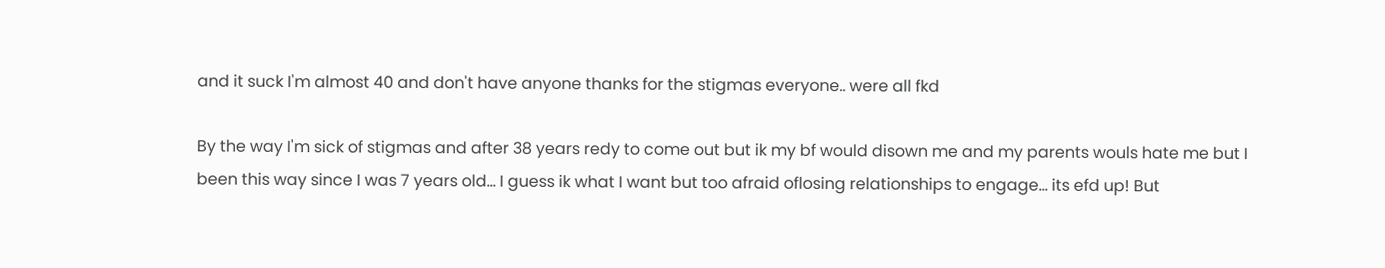and it suck I'm almost 40 and don't have anyone thanks for the stigmas everyone.. were all fkd

By the way I'm sick of stigmas and after 38 years redy to come out but ik my bf would disown me and my parents wouls hate me but I been this way since I was 7 years old... I guess ik what I want but too afraid oflosing relationships to engage... its efd up! But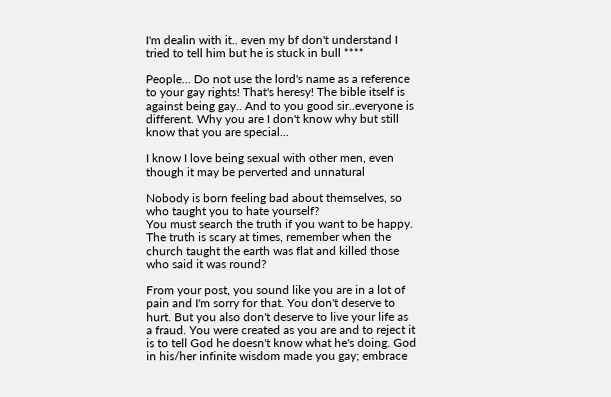I'm dealin with it.. even my bf don't understand I tried to tell him but he is stuck in bull ****

People... Do not use the lord's name as a reference to your gay rights! That's heresy! The bible itself is against being gay.. And to you good sir..everyone is different. Why you are I don't know why but still know that you are special...

I know I love being sexual with other men, even though it may be perverted and unnatural

Nobody is born feeling bad about themselves, so who taught you to hate yourself?
You must search the truth if you want to be happy. The truth is scary at times, remember when the church taught the earth was flat and killed those who said it was round?

From your post, you sound like you are in a lot of pain and I'm sorry for that. You don't deserve to hurt. But you also don't deserve to live your life as a fraud. You were created as you are and to reject it is to tell God he doesn't know what he's doing. God in his/her infinite wisdom made you gay; embrace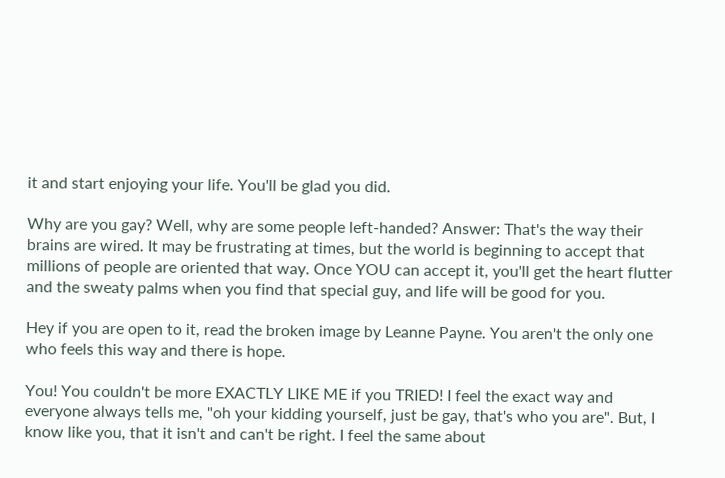it and start enjoying your life. You'll be glad you did.

Why are you gay? Well, why are some people left-handed? Answer: That's the way their brains are wired. It may be frustrating at times, but the world is beginning to accept that millions of people are oriented that way. Once YOU can accept it, you'll get the heart flutter and the sweaty palms when you find that special guy, and life will be good for you.

Hey if you are open to it, read the broken image by Leanne Payne. You aren't the only one who feels this way and there is hope.

You! You couldn't be more EXACTLY LIKE ME if you TRIED! I feel the exact way and everyone always tells me, "oh your kidding yourself, just be gay, that's who you are". But, I know like you, that it isn't and can't be right. I feel the same about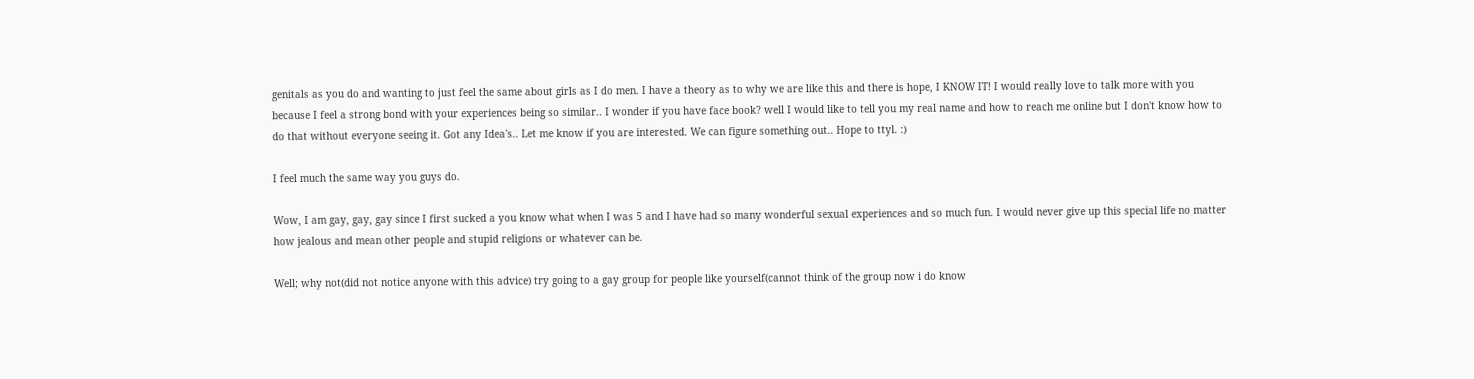genitals as you do and wanting to just feel the same about girls as I do men. I have a theory as to why we are like this and there is hope, I KNOW IT! I would really love to talk more with you because I feel a strong bond with your experiences being so similar.. I wonder if you have face book? well I would like to tell you my real name and how to reach me online but I don't know how to do that without everyone seeing it. Got any Idea's.. Let me know if you are interested. We can figure something out.. Hope to ttyl. :)

I feel much the same way you guys do.

Wow, I am gay, gay, gay since I first sucked a you know what when I was 5 and I have had so many wonderful sexual experiences and so much fun. I would never give up this special life no matter how jealous and mean other people and stupid religions or whatever can be.

Well; why not(did not notice anyone with this advice) try going to a gay group for people like yourself(cannot think of the group now i do know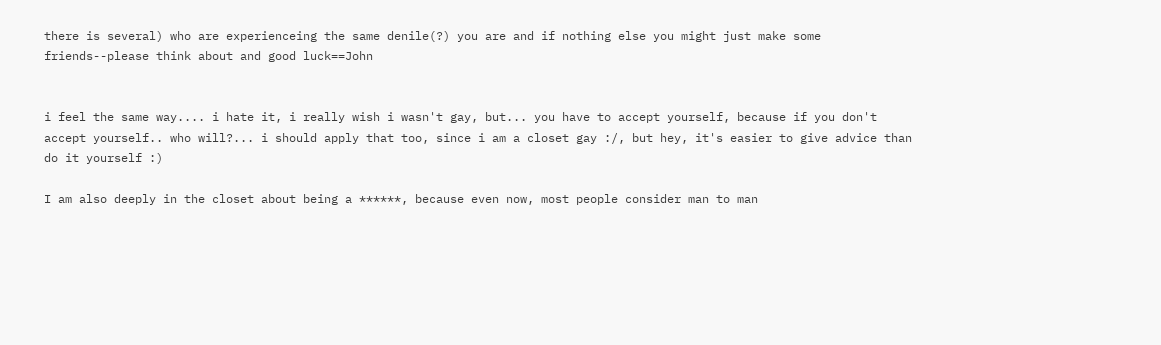there is several) who are experienceing the same denile(?) you are and if nothing else you might just make some friends--please think about and good luck==John


i feel the same way.... i hate it, i really wish i wasn't gay, but... you have to accept yourself, because if you don't accept yourself.. who will?... i should apply that too, since i am a closet gay :/, but hey, it's easier to give advice than do it yourself :)

I am also deeply in the closet about being a ******, because even now, most people consider man to man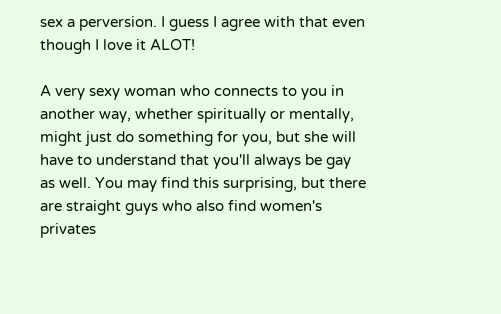sex a perversion. I guess I agree with that even though I love it ALOT!

A very sexy woman who connects to you in another way, whether spiritually or mentally, might just do something for you, but she will have to understand that you'll always be gay as well. You may find this surprising, but there are straight guys who also find women's privates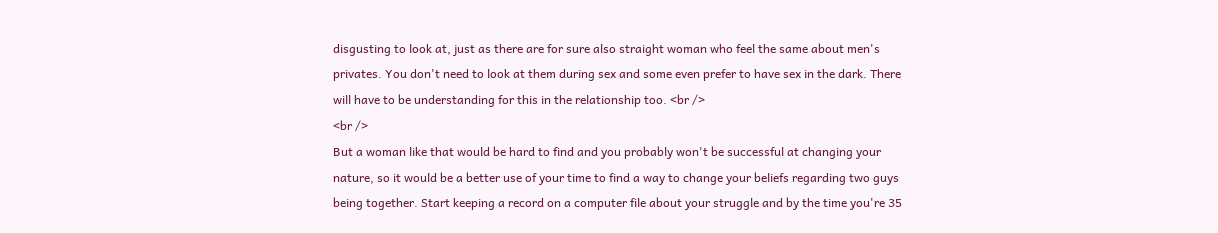disgusting to look at, just as there are for sure also straight woman who feel the same about men's privates. You don't need to look at them during sex and some even prefer to have sex in the dark. There will have to be understanding for this in the relationship too. <br />
<br />
But a woman like that would be hard to find and you probably won't be successful at changing your nature, so it would be a better use of your time to find a way to change your beliefs regarding two guys being together. Start keeping a record on a computer file about your struggle and by the time you're 35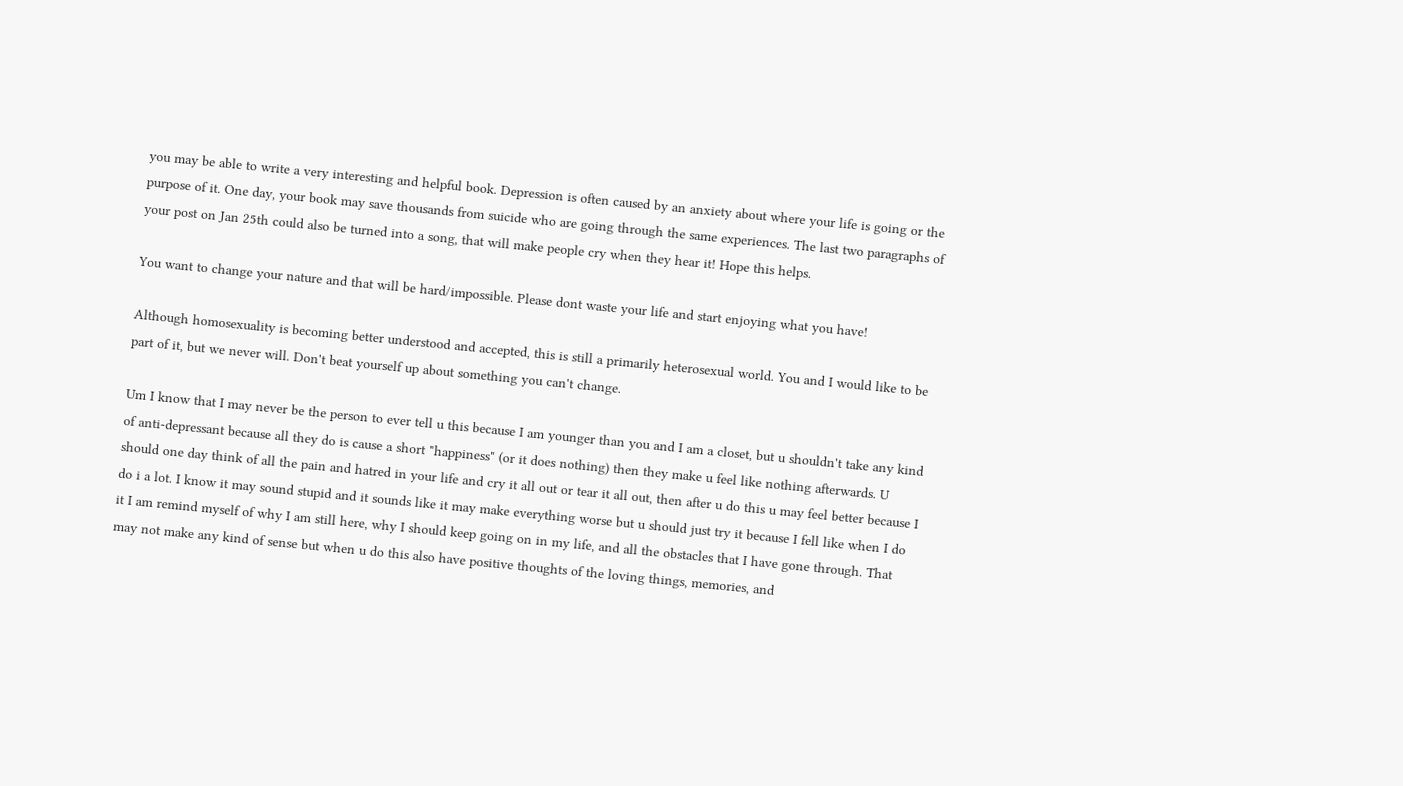you may be able to write a very interesting and helpful book. Depression is often caused by an anxiety about where your life is going or the purpose of it. One day, your book may save thousands from suicide who are going through the same experiences. The last two paragraphs of your post on Jan 25th could also be turned into a song, that will make people cry when they hear it! Hope this helps.

You want to change your nature and that will be hard/impossible. Please dont waste your life and start enjoying what you have!

Although homosexuality is becoming better understood and accepted, this is still a primarily heterosexual world. You and I would like to be part of it, but we never will. Don't beat yourself up about something you can't change.

Um I know that I may never be the person to ever tell u this because I am younger than you and I am a closet, but u shouldn't take any kind of anti-depressant because all they do is cause a short "happiness" (or it does nothing) then they make u feel like nothing afterwards. U should one day think of all the pain and hatred in your life and cry it all out or tear it all out, then after u do this u may feel better because I do i a lot. I know it may sound stupid and it sounds like it may make everything worse but u should just try it because I fell like when I do it I am remind myself of why I am still here, why I should keep going on in my life, and all the obstacles that I have gone through. That may not make any kind of sense but when u do this also have positive thoughts of the loving things, memories, and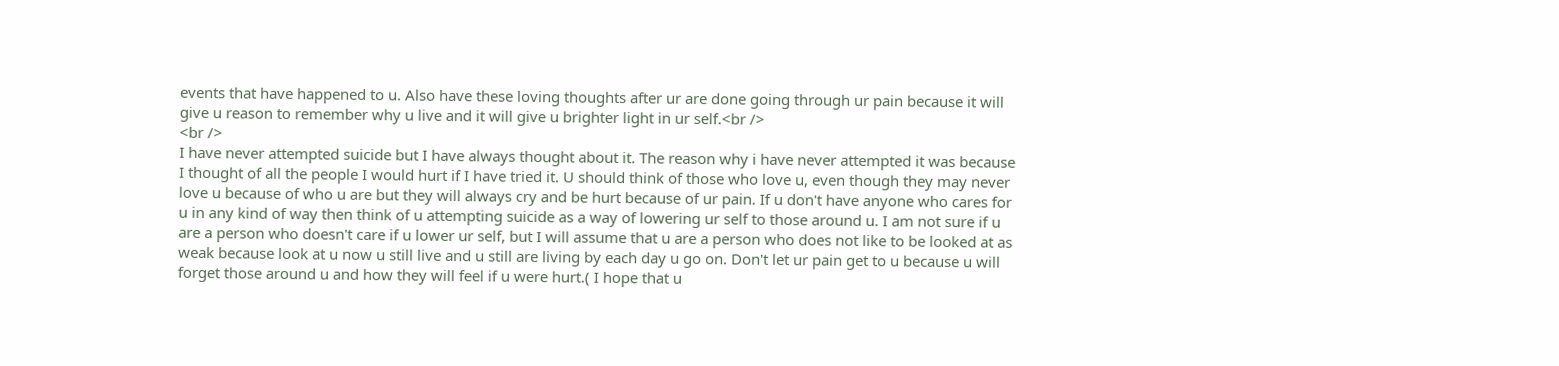events that have happened to u. Also have these loving thoughts after ur are done going through ur pain because it will give u reason to remember why u live and it will give u brighter light in ur self.<br />
<br />
I have never attempted suicide but I have always thought about it. The reason why i have never attempted it was because I thought of all the people I would hurt if I have tried it. U should think of those who love u, even though they may never love u because of who u are but they will always cry and be hurt because of ur pain. If u don't have anyone who cares for u in any kind of way then think of u attempting suicide as a way of lowering ur self to those around u. I am not sure if u are a person who doesn't care if u lower ur self, but I will assume that u are a person who does not like to be looked at as weak because look at u now u still live and u still are living by each day u go on. Don't let ur pain get to u because u will forget those around u and how they will feel if u were hurt.( I hope that u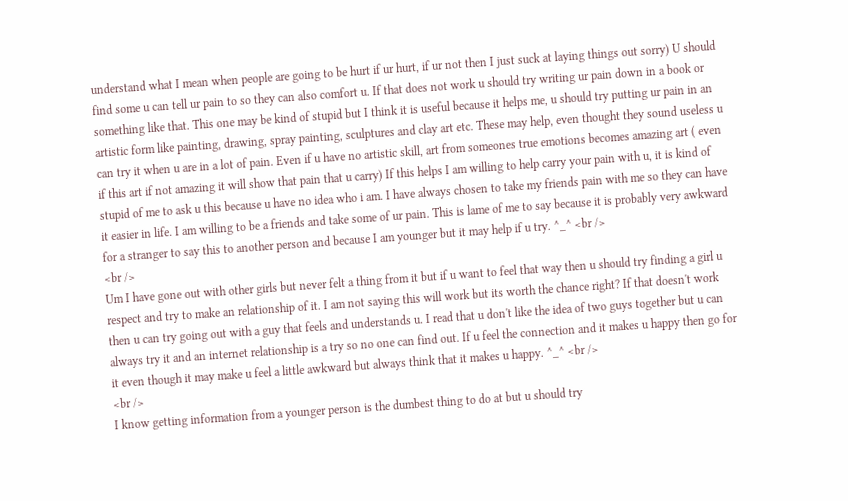understand what I mean when people are going to be hurt if ur hurt, if ur not then I just suck at laying things out sorry) U should find some u can tell ur pain to so they can also comfort u. If that does not work u should try writing ur pain down in a book or something like that. This one may be kind of stupid but I think it is useful because it helps me, u should try putting ur pain in an artistic form like painting, drawing, spray painting, sculptures and clay art etc. These may help, even thought they sound useless u can try it when u are in a lot of pain. Even if u have no artistic skill, art from someones true emotions becomes amazing art ( even if this art if not amazing it will show that pain that u carry) If this helps I am willing to help carry your pain with u, it is kind of stupid of me to ask u this because u have no idea who i am. I have always chosen to take my friends pain with me so they can have it easier in life. I am willing to be a friends and take some of ur pain. This is lame of me to say because it is probably very awkward for a stranger to say this to another person and because I am younger but it may help if u try. ^_^ <br />
<br />
Um I have gone out with other girls but never felt a thing from it but if u want to feel that way then u should try finding a girl u respect and try to make an relationship of it. I am not saying this will work but its worth the chance right? If that doesn't work then u can try going out with a guy that feels and understands u. I read that u don't like the idea of two guys together but u can always try it and an internet relationship is a try so no one can find out. If u feel the connection and it makes u happy then go for it even though it may make u feel a little awkward but always think that it makes u happy. ^_^ <br />
<br />
I know getting information from a younger person is the dumbest thing to do at but u should try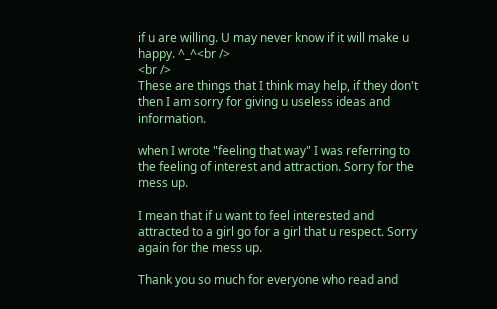if u are willing. U may never know if it will make u happy. ^_^<br />
<br />
These are things that I think may help, if they don't then I am sorry for giving u useless ideas and information.

when I wrote "feeling that way" I was referring to the feeling of interest and attraction. Sorry for the mess up.

I mean that if u want to feel interested and attracted to a girl go for a girl that u respect. Sorry again for the mess up.

Thank you so much for everyone who read and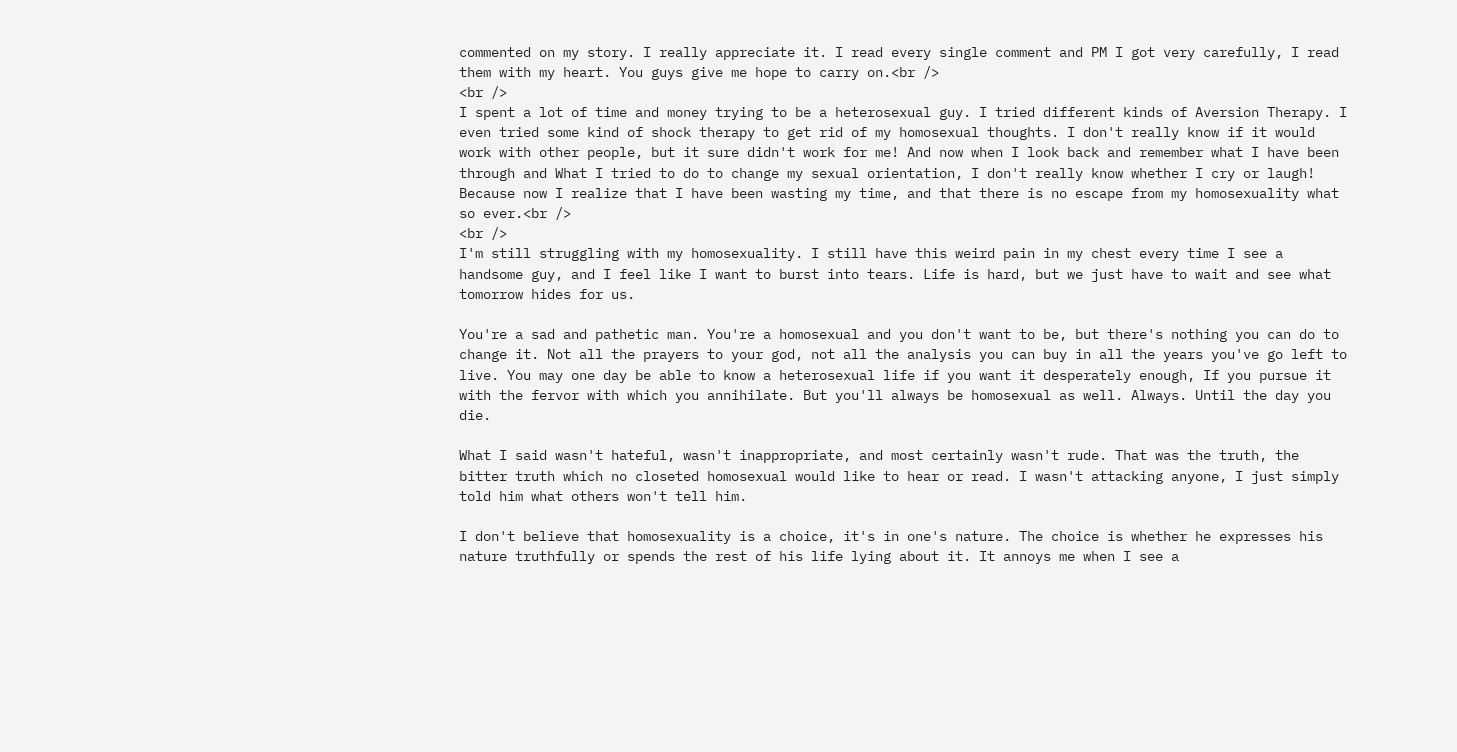commented on my story. I really appreciate it. I read every single comment and PM I got very carefully, I read them with my heart. You guys give me hope to carry on.<br />
<br />
I spent a lot of time and money trying to be a heterosexual guy. I tried different kinds of Aversion Therapy. I even tried some kind of shock therapy to get rid of my homosexual thoughts. I don't really know if it would work with other people, but it sure didn't work for me! And now when I look back and remember what I have been through and What I tried to do to change my sexual orientation, I don't really know whether I cry or laugh! Because now I realize that I have been wasting my time, and that there is no escape from my homosexuality what so ever.<br />
<br />
I'm still struggling with my homosexuality. I still have this weird pain in my chest every time I see a handsome guy, and I feel like I want to burst into tears. Life is hard, but we just have to wait and see what tomorrow hides for us.

You're a sad and pathetic man. You're a homosexual and you don't want to be, but there's nothing you can do to change it. Not all the prayers to your god, not all the analysis you can buy in all the years you've go left to live. You may one day be able to know a heterosexual life if you want it desperately enough, If you pursue it with the fervor with which you annihilate. But you'll always be homosexual as well. Always. Until the day you die.

What I said wasn't hateful, wasn't inappropriate, and most certainly wasn't rude. That was the truth, the bitter truth which no closeted homosexual would like to hear or read. I wasn't attacking anyone, I just simply told him what others won't tell him.

I don't believe that homosexuality is a choice, it's in one's nature. The choice is whether he expresses his nature truthfully or spends the rest of his life lying about it. It annoys me when I see a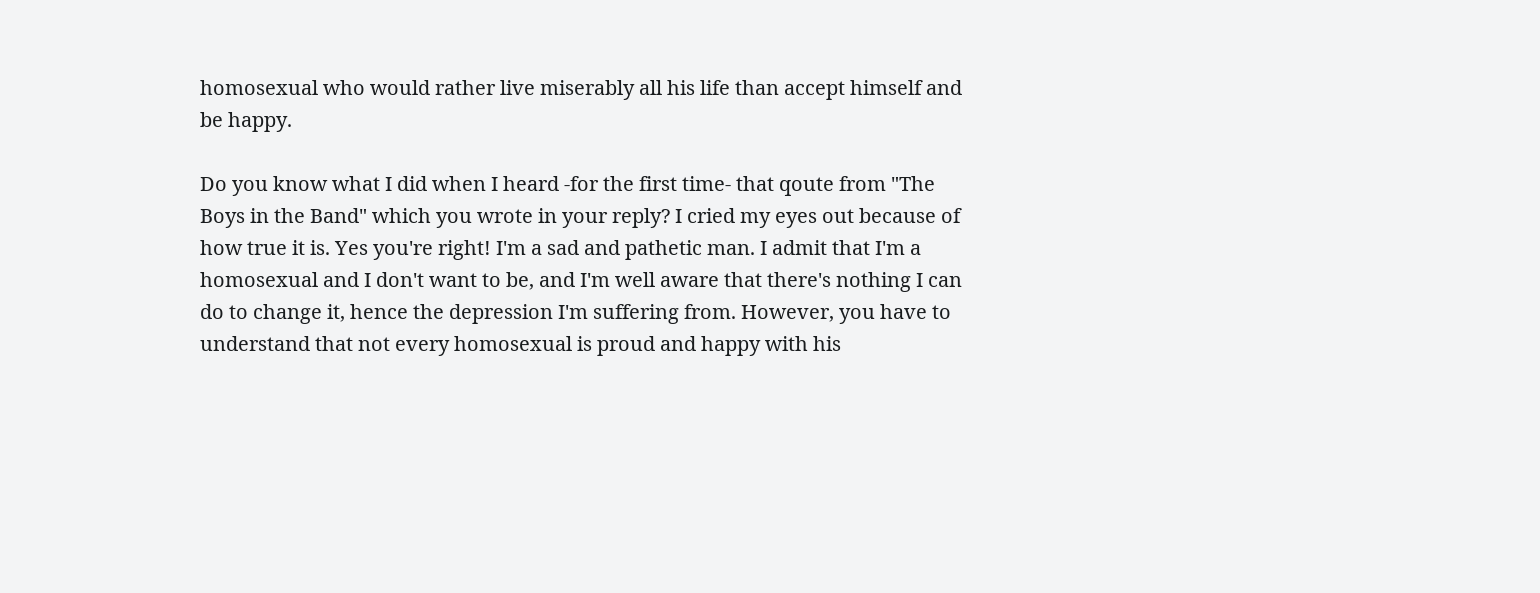homosexual who would rather live miserably all his life than accept himself and be happy.

Do you know what I did when I heard -for the first time- that qoute from "The Boys in the Band" which you wrote in your reply? I cried my eyes out because of how true it is. Yes you're right! I'm a sad and pathetic man. I admit that I'm a homosexual and I don't want to be, and I'm well aware that there's nothing I can do to change it, hence the depression I'm suffering from. However, you have to understand that not every homosexual is proud and happy with his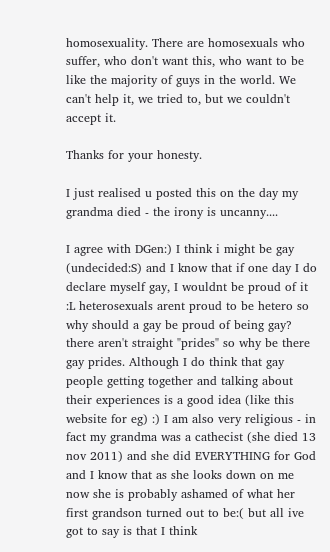homosexuality. There are homosexuals who suffer, who don't want this, who want to be like the majority of guys in the world. We can't help it, we tried to, but we couldn't accept it.

Thanks for your honesty.

I just realised u posted this on the day my grandma died - the irony is uncanny....

I agree with DGen:) I think i might be gay (undecided:S) and I know that if one day I do declare myself gay, I wouldnt be proud of it :L heterosexuals arent proud to be hetero so why should a gay be proud of being gay? there aren't straight "prides" so why be there gay prides. Although I do think that gay people getting together and talking about their experiences is a good idea (like this website for eg) :) I am also very religious - in fact my grandma was a cathecist (she died 13 nov 2011) and she did EVERYTHING for God and I know that as she looks down on me now she is probably ashamed of what her first grandson turned out to be:( but all ive got to say is that I think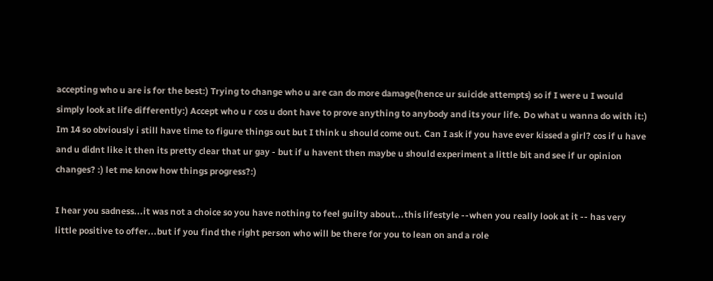accepting who u are is for the best:) Trying to change who u are can do more damage(hence ur suicide attempts) so if I were u I would simply look at life differently:) Accept who u r cos u dont have to prove anything to anybody and its your life. Do what u wanna do with it:) Im 14 so obviously i still have time to figure things out but I think u should come out. Can I ask if you have ever kissed a girl? cos if u have and u didnt like it then its pretty clear that ur gay - but if u havent then maybe u should experiment a little bit and see if ur opinion changes? :) let me know how things progress?:)

I hear you sadness...it was not a choice so you have nothing to feel guilty about...this lifestyle --when you really look at it -- has very little positive to offer...but if you find the right person who will be there for you to lean on and a role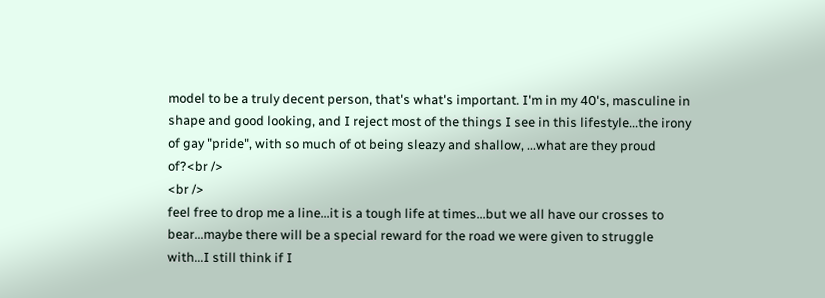model to be a truly decent person, that's what's important. I'm in my 40's, masculine in shape and good looking, and I reject most of the things I see in this lifestyle...the irony of gay "pride", with so much of ot being sleazy and shallow, ...what are they proud of?<br />
<br />
feel free to drop me a line...it is a tough life at times...but we all have our crosses to bear...maybe there will be a special reward for the road we were given to struggle with...I still think if I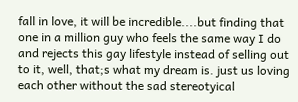fall in love, it will be incredible....but finding that one in a million guy who feels the same way I do and rejects this gay lifestyle instead of selling out to it, well, that;s what my dream is. just us loving each other without the sad stereotyical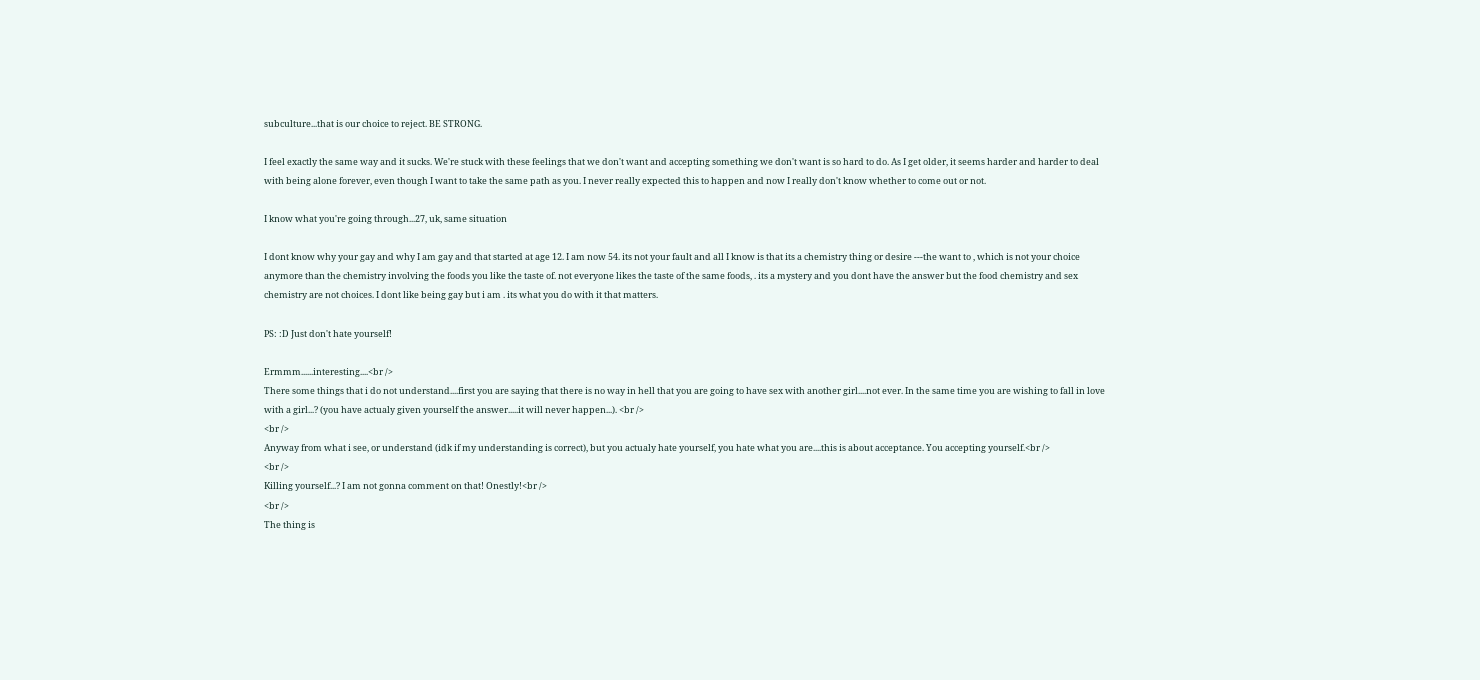subculture...that is our choice to reject. BE STRONG.

I feel exactly the same way and it sucks. We're stuck with these feelings that we don't want and accepting something we don't want is so hard to do. As I get older, it seems harder and harder to deal with being alone forever, even though I want to take the same path as you. I never really expected this to happen and now I really don't know whether to come out or not.

I know what you're going through...27, uk, same situation

I dont know why your gay and why I am gay and that started at age 12. I am now 54. its not your fault and all I know is that its a chemistry thing or desire ---the want to , which is not your choice anymore than the chemistry involving the foods you like the taste of. not everyone likes the taste of the same foods, . its a mystery and you dont have the answer but the food chemistry and sex chemistry are not choices. I dont like being gay but i am . its what you do with it that matters.

PS: :D Just don't hate yourself!

Ermmm......interesting....<br />
There some things that i do not understand....first you are saying that there is no way in hell that you are going to have sex with another girl....not ever. In the same time you are wishing to fall in love with a girl...? (you have actualy given yourself the answer.....it will never happen...). <br />
<br />
Anyway from what i see, or understand (idk if my understanding is correct), but you actualy hate yourself, you hate what you are....this is about acceptance. You accepting yourself.<br />
<br />
Killing yourself...? I am not gonna comment on that! Onestly!<br />
<br />
The thing is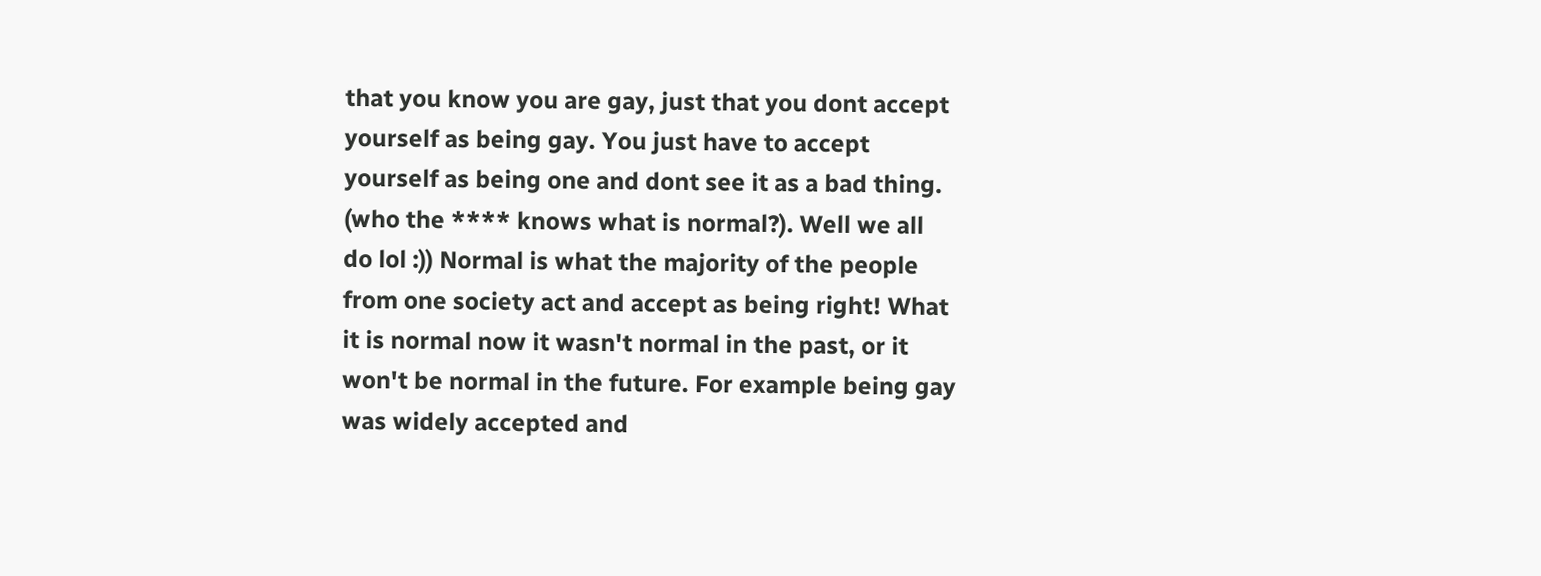that you know you are gay, just that you dont accept yourself as being gay. You just have to accept yourself as being one and dont see it as a bad thing. (who the **** knows what is normal?). Well we all do lol :)) Normal is what the majority of the people from one society act and accept as being right! What it is normal now it wasn't normal in the past, or it won't be normal in the future. For example being gay was widely accepted and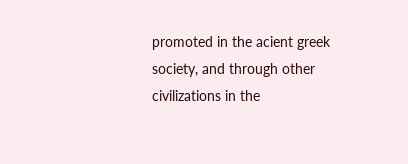promoted in the acient greek society, and through other civilizations in the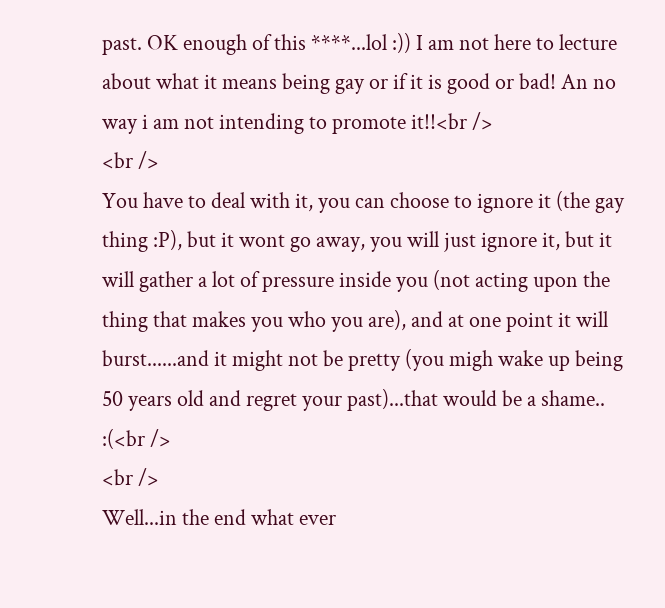past. OK enough of this ****...lol :)) I am not here to lecture about what it means being gay or if it is good or bad! An no way i am not intending to promote it!!<br />
<br />
You have to deal with it, you can choose to ignore it (the gay thing :P), but it wont go away, you will just ignore it, but it will gather a lot of pressure inside you (not acting upon the thing that makes you who you are), and at one point it will burst......and it might not be pretty (you migh wake up being 50 years old and regret your past)...that would be a shame.. :(<br />
<br />
Well...in the end what ever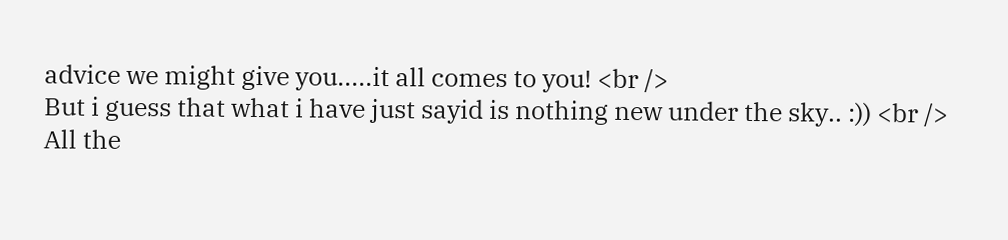advice we might give you.....it all comes to you! <br />
But i guess that what i have just sayid is nothing new under the sky.. :)) <br />
All the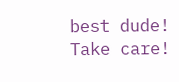best dude! Take care!